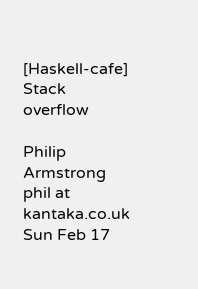[Haskell-cafe] Stack overflow

Philip Armstrong phil at kantaka.co.uk
Sun Feb 17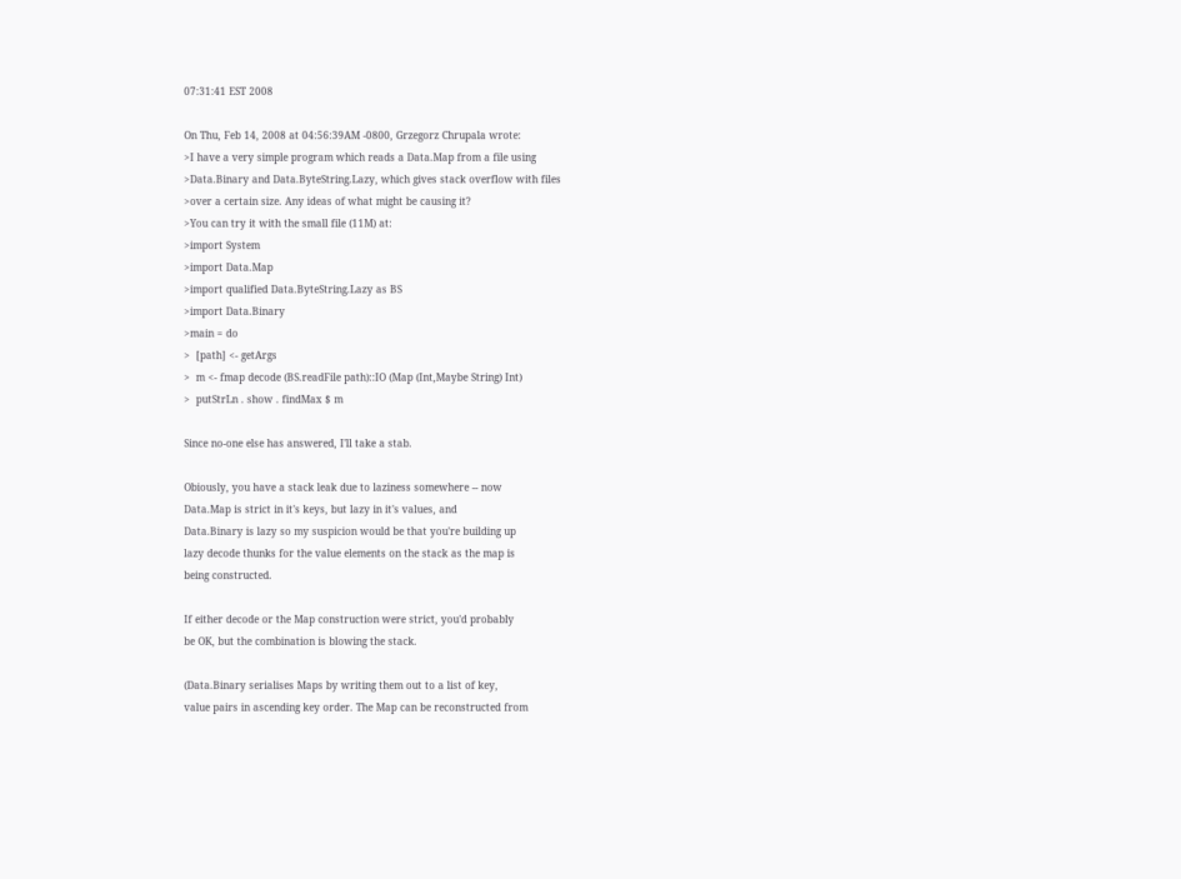07:31:41 EST 2008

On Thu, Feb 14, 2008 at 04:56:39AM -0800, Grzegorz Chrupala wrote:
>I have a very simple program which reads a Data.Map from a file using
>Data.Binary and Data.ByteString.Lazy, which gives stack overflow with files
>over a certain size. Any ideas of what might be causing it?
>You can try it with the small file (11M) at:
>import System
>import Data.Map
>import qualified Data.ByteString.Lazy as BS
>import Data.Binary
>main = do
>  [path] <- getArgs
>  m <- fmap decode (BS.readFile path)::IO (Map (Int,Maybe String) Int)
>  putStrLn . show . findMax $ m

Since no-one else has answered, I'll take a stab.

Obiously, you have a stack leak due to laziness somewhere -- now
Data.Map is strict in it's keys, but lazy in it's values, and
Data.Binary is lazy so my suspicion would be that you're building up
lazy decode thunks for the value elements on the stack as the map is
being constructed.

If either decode or the Map construction were strict, you'd probably
be OK, but the combination is blowing the stack.

(Data.Binary serialises Maps by writing them out to a list of key,
value pairs in ascending key order. The Map can be reconstructed from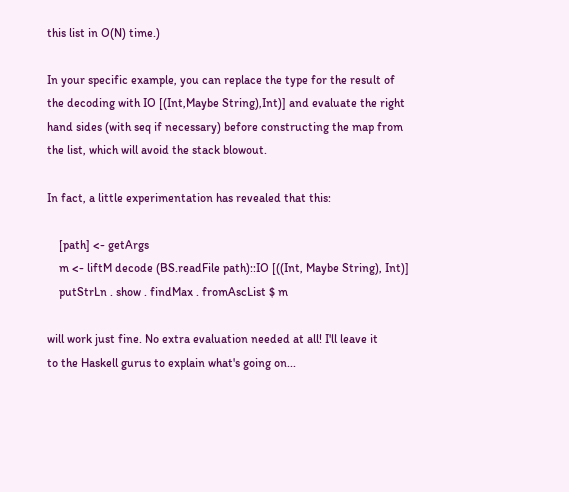this list in O(N) time.)

In your specific example, you can replace the type for the result of
the decoding with IO [(Int,Maybe String),Int)] and evaluate the right
hand sides (with seq if necessary) before constructing the map from
the list, which will avoid the stack blowout.

In fact, a little experimentation has revealed that this:

    [path] <- getArgs
    m <- liftM decode (BS.readFile path)::IO [((Int, Maybe String), Int)]
    putStrLn . show . findMax . fromAscList $ m

will work just fine. No extra evaluation needed at all! I'll leave it
to the Haskell gurus to explain what's going on...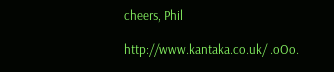cheers, Phil

http://www.kantaka.co.uk/ .oOo.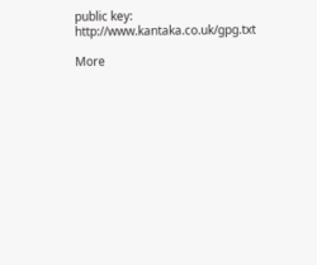public key: http://www.kantaka.co.uk/gpg.txt

More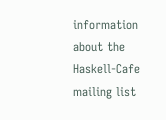information about the Haskell-Cafe mailing list